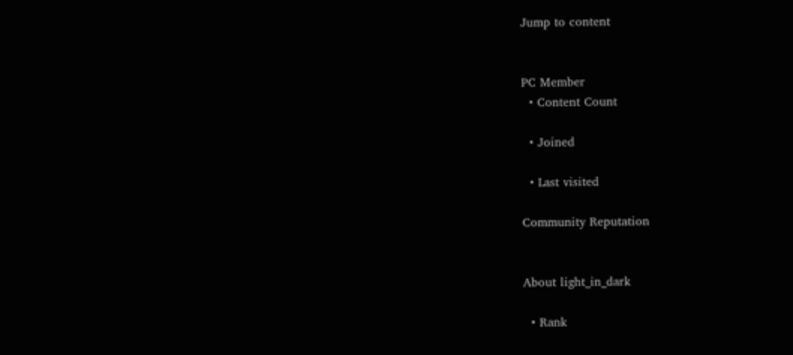Jump to content


PC Member
  • Content Count

  • Joined

  • Last visited

Community Reputation


About light_in_dark

  • Rank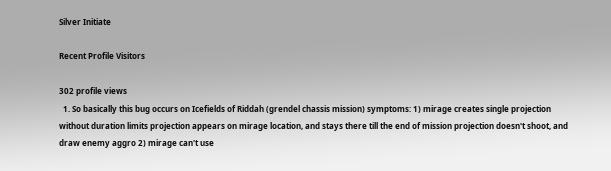Silver Initiate

Recent Profile Visitors

302 profile views
  1. So basically this bug occurs on Icefields of Riddah (grendel chassis mission) symptoms: 1) mirage creates single projection without duration limits projection appears on mirage location, and stays there till the end of mission projection doesn't shoot, and draw enemy aggro 2) mirage can't use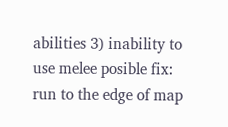abilities 3) inability to use melee posible fix: run to the edge of map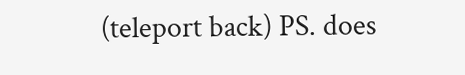(teleport back) PS. does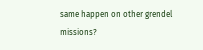same happen on other grendel missions?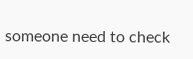someone need to check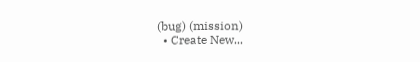(bug) (mission)
  • Create New...